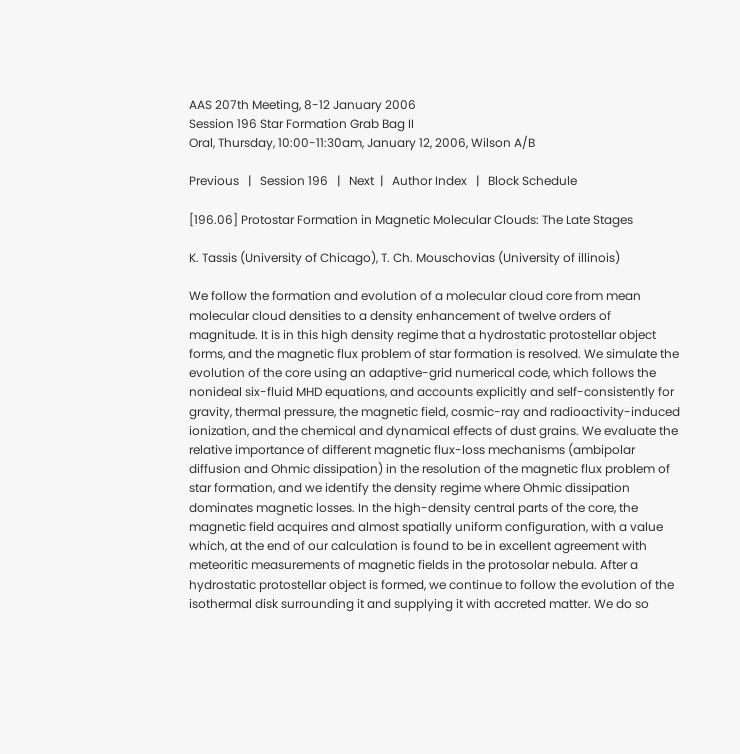AAS 207th Meeting, 8-12 January 2006
Session 196 Star Formation Grab Bag II
Oral, Thursday, 10:00-11:30am, January 12, 2006, Wilson A/B

Previous   |   Session 196   |   Next  |   Author Index   |   Block Schedule

[196.06] Protostar Formation in Magnetic Molecular Clouds: The Late Stages

K. Tassis (University of Chicago), T. Ch. Mouschovias (University of illinois)

We follow the formation and evolution of a molecular cloud core from mean molecular cloud densities to a density enhancement of twelve orders of magnitude. It is in this high density regime that a hydrostatic protostellar object forms, and the magnetic flux problem of star formation is resolved. We simulate the evolution of the core using an adaptive-grid numerical code, which follows the nonideal six-fluid MHD equations, and accounts explicitly and self-consistently for gravity, thermal pressure, the magnetic field, cosmic-ray and radioactivity-induced ionization, and the chemical and dynamical effects of dust grains. We evaluate the relative importance of different magnetic flux-loss mechanisms (ambipolar diffusion and Ohmic dissipation) in the resolution of the magnetic flux problem of star formation, and we identify the density regime where Ohmic dissipation dominates magnetic losses. In the high-density central parts of the core, the magnetic field acquires and almost spatially uniform configuration, with a value which, at the end of our calculation is found to be in excellent agreement with meteoritic measurements of magnetic fields in the protosolar nebula. After a hydrostatic protostellar object is formed, we continue to follow the evolution of the isothermal disk surrounding it and supplying it with accreted matter. We do so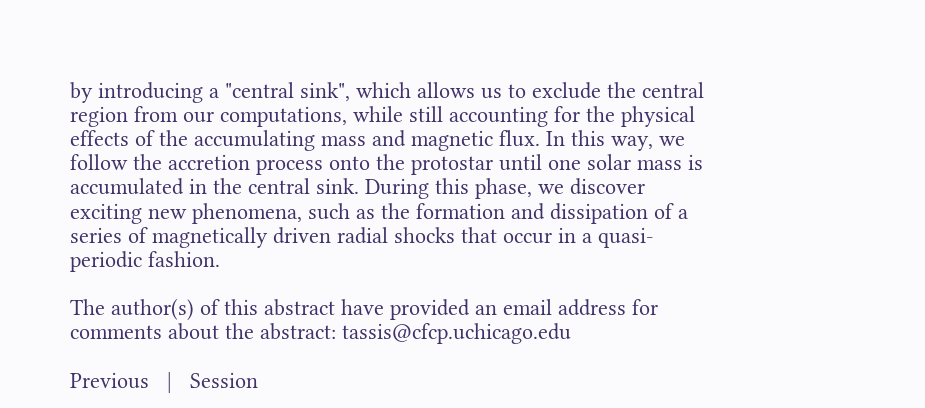by introducing a "central sink", which allows us to exclude the central region from our computations, while still accounting for the physical effects of the accumulating mass and magnetic flux. In this way, we follow the accretion process onto the protostar until one solar mass is accumulated in the central sink. During this phase, we discover exciting new phenomena, such as the formation and dissipation of a series of magnetically driven radial shocks that occur in a quasi-periodic fashion.

The author(s) of this abstract have provided an email address for comments about the abstract: tassis@cfcp.uchicago.edu

Previous   |   Session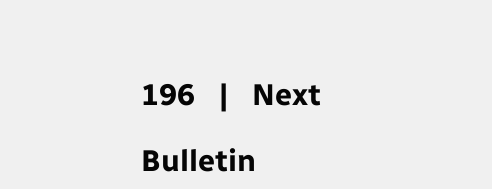196   |   Next

Bulletin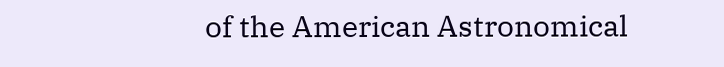of the American Astronomical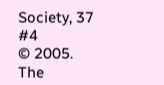Society, 37 #4
© 2005. The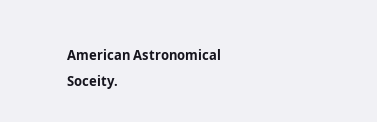American Astronomical Soceity.